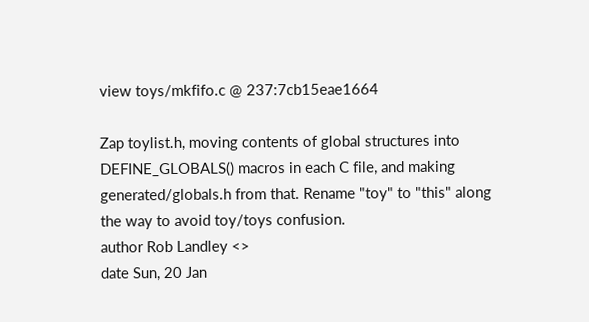view toys/mkfifo.c @ 237:7cb15eae1664

Zap toylist.h, moving contents of global structures into DEFINE_GLOBALS() macros in each C file, and making generated/globals.h from that. Rename "toy" to "this" along the way to avoid toy/toys confusion.
author Rob Landley <>
date Sun, 20 Jan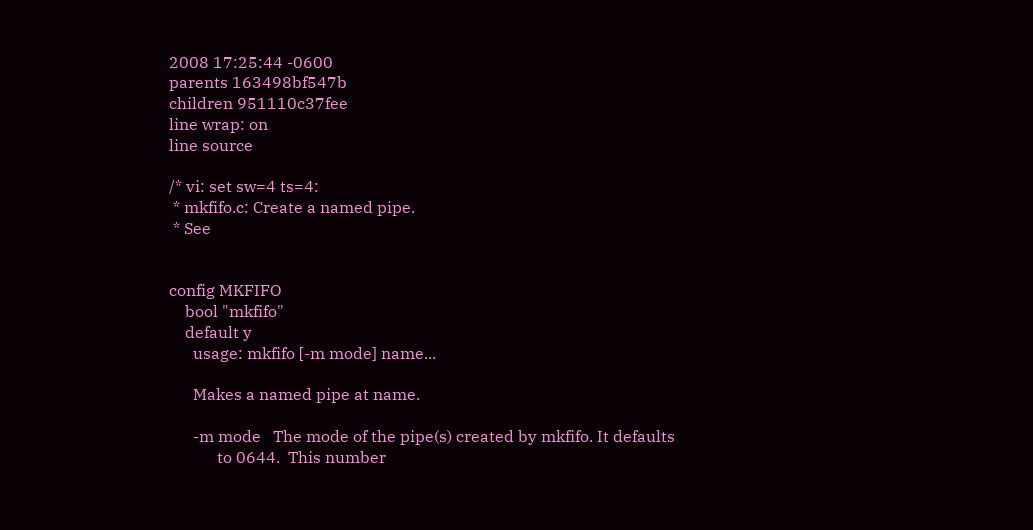2008 17:25:44 -0600
parents 163498bf547b
children 951110c37fee
line wrap: on
line source

/* vi: set sw=4 ts=4:
 * mkfifo.c: Create a named pipe.
 * See


config MKFIFO
    bool "mkfifo"
    default y
      usage: mkfifo [-m mode] name...

      Makes a named pipe at name.

      -m mode   The mode of the pipe(s) created by mkfifo. It defaults
            to 0644.  This number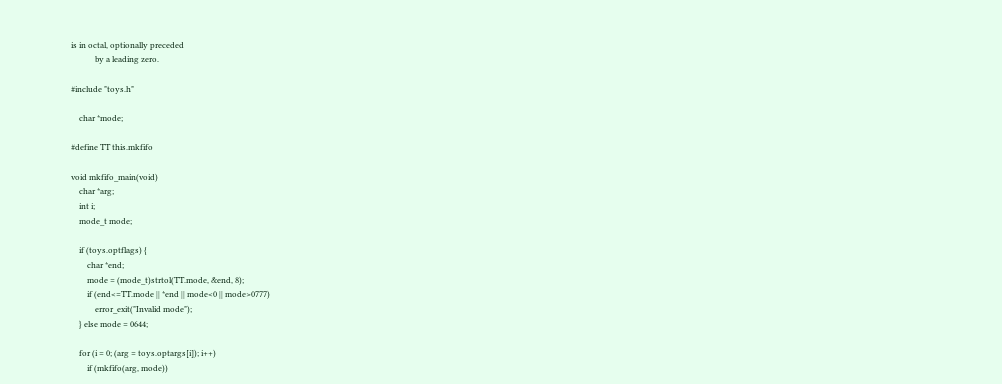is in octal, optionally preceded
            by a leading zero.

#include "toys.h"

    char *mode;

#define TT this.mkfifo

void mkfifo_main(void)
    char *arg;
    int i;
    mode_t mode;

    if (toys.optflags) {
        char *end;
        mode = (mode_t)strtol(TT.mode, &end, 8);
        if (end<=TT.mode || *end || mode<0 || mode>0777)
            error_exit("Invalid mode");
    } else mode = 0644;

    for (i = 0; (arg = toys.optargs[i]); i++)
        if (mkfifo(arg, mode))